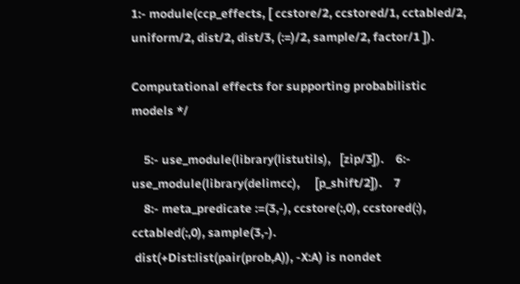1:- module(ccp_effects, [ ccstore/2, ccstored/1, cctabled/2, uniform/2, dist/2, dist/3, (:=)/2, sample/2, factor/1 ]).

Computational effects for supporting probabilistic models */

    5:- use_module(library(listutils),   [zip/3]).    6:- use_module(library(delimcc),     [p_shift/2]).    7
    8:- meta_predicate :=(3,-), ccstore(:,0), ccstored(:), cctabled(:,0), sample(3,-).
 dist(+Dist:list(pair(prob,A)), -X:A) is nondet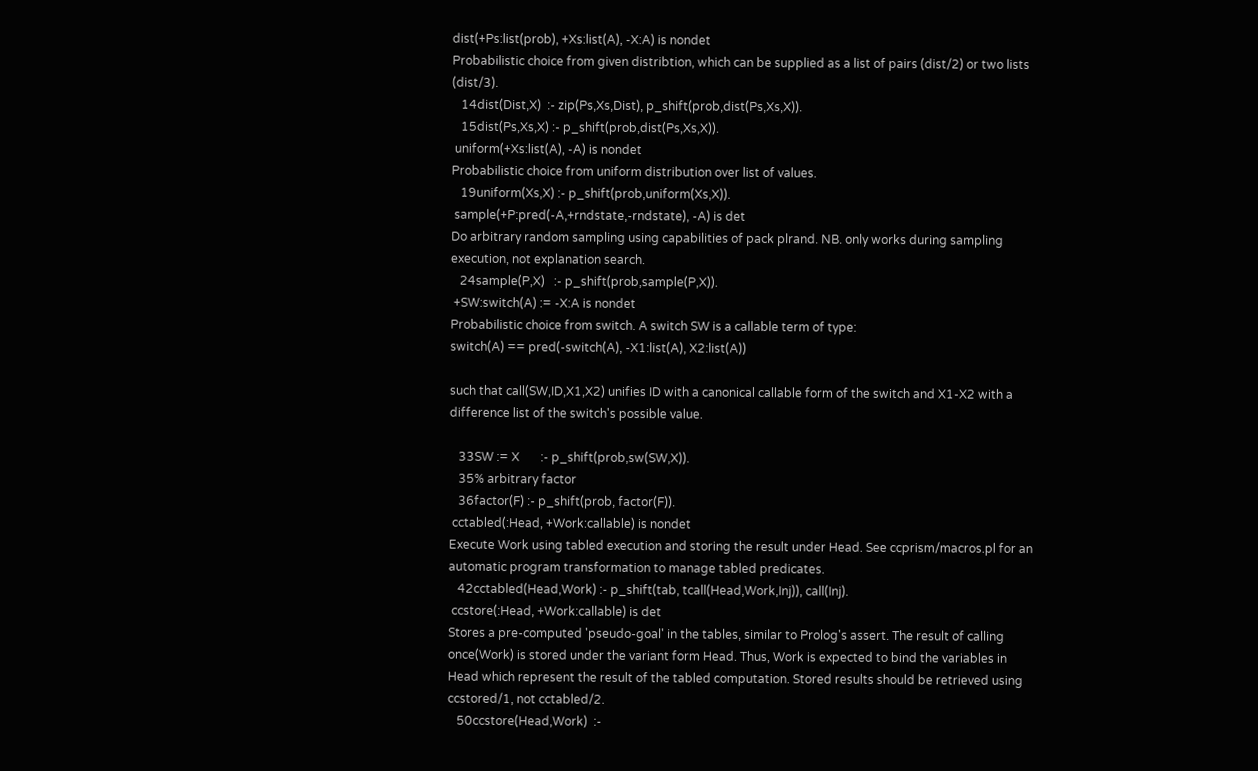dist(+Ps:list(prob), +Xs:list(A), -X:A) is nondet
Probabilistic choice from given distribtion, which can be supplied as a list of pairs (dist/2) or two lists (dist/3).
   14dist(Dist,X)  :- zip(Ps,Xs,Dist), p_shift(prob,dist(Ps,Xs,X)).
   15dist(Ps,Xs,X) :- p_shift(prob,dist(Ps,Xs,X)).
 uniform(+Xs:list(A), -A) is nondet
Probabilistic choice from uniform distribution over list of values.
   19uniform(Xs,X) :- p_shift(prob,uniform(Xs,X)).
 sample(+P:pred(-A,+rndstate,-rndstate), -A) is det
Do arbitrary random sampling using capabilities of pack plrand. NB. only works during sampling execution, not explanation search.
   24sample(P,X)   :- p_shift(prob,sample(P,X)).
 +SW:switch(A) := -X:A is nondet
Probabilistic choice from switch. A switch SW is a callable term of type:
switch(A) == pred(-switch(A), -X1:list(A), X2:list(A))

such that call(SW,ID,X1,X2) unifies ID with a canonical callable form of the switch and X1-X2 with a difference list of the switch's possible value.

   33SW := X       :- p_shift(prob,sw(SW,X)).
   35% arbitrary factor
   36factor(F) :- p_shift(prob, factor(F)).
 cctabled(:Head, +Work:callable) is nondet
Execute Work using tabled execution and storing the result under Head. See ccprism/macros.pl for an automatic program transformation to manage tabled predicates.
   42cctabled(Head,Work) :- p_shift(tab, tcall(Head,Work,Inj)), call(Inj).
 ccstore(:Head, +Work:callable) is det
Stores a pre-computed 'pseudo-goal' in the tables, similar to Prolog's assert. The result of calling once(Work) is stored under the variant form Head. Thus, Work is expected to bind the variables in Head which represent the result of the tabled computation. Stored results should be retrieved using ccstored/1, not cctabled/2.
   50ccstore(Head,Work)  :-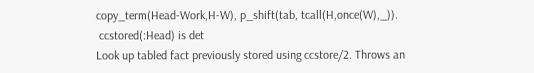copy_term(Head-Work,H-W), p_shift(tab, tcall(H,once(W),_)).
 ccstored(:Head) is det
Look up tabled fact previously stored using ccstore/2. Throws an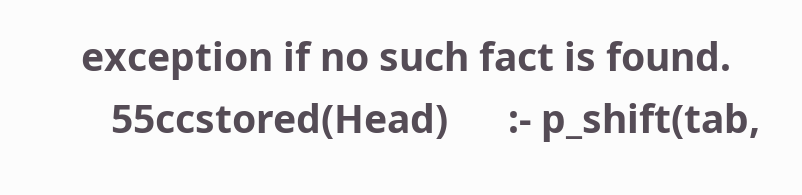exception if no such fact is found.
   55ccstored(Head)      :- p_shift(tab,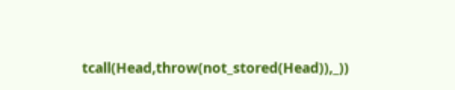tcall(Head,throw(not_stored(Head)),_))